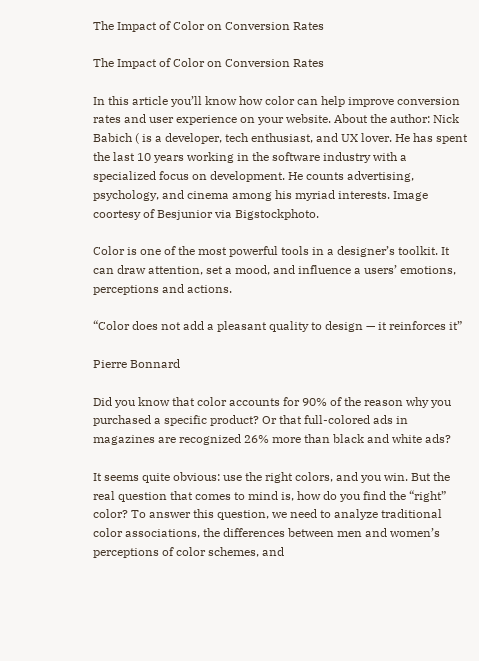The Impact of Color on Conversion Rates

The Impact of Color on Conversion Rates

In this article you’ll know how color can help improve conversion rates and user experience on your website. About the author: Nick Babich ( is a developer, tech enthusiast, and UX lover. He has spent the last 10 years working in the software industry with a specialized focus on development. He counts advertising, psychology, and cinema among his myriad interests. Image coortesy of Besjunior via Bigstockphoto.

Color is one of the most powerful tools in a designer’s toolkit. It can draw attention, set a mood, and influence a users’ emotions, perceptions and actions.

“Color does not add a pleasant quality to design — it reinforces it”

Pierre Bonnard

Did you know that color accounts for 90% of the reason why you purchased a specific product? Or that full-colored ads in magazines are recognized 26% more than black and white ads?

It seems quite obvious: use the right colors, and you win. But the real question that comes to mind is, how do you find the “right” color? To answer this question, we need to analyze traditional color associations, the differences between men and women’s perceptions of color schemes, and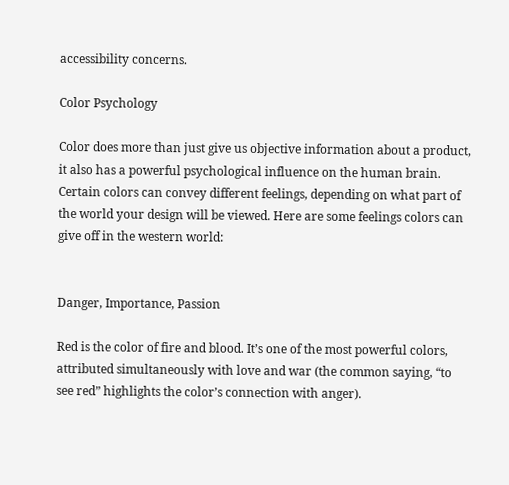accessibility concerns.

Color Psychology

Color does more than just give us objective information about a product, it also has a powerful psychological influence on the human brain. Certain colors can convey different feelings, depending on what part of the world your design will be viewed. Here are some feelings colors can give off in the western world:


Danger, Importance, Passion

Red is the color of fire and blood. It’s one of the most powerful colors, attributed simultaneously with love and war (the common saying, “to see red” highlights the color’s connection with anger).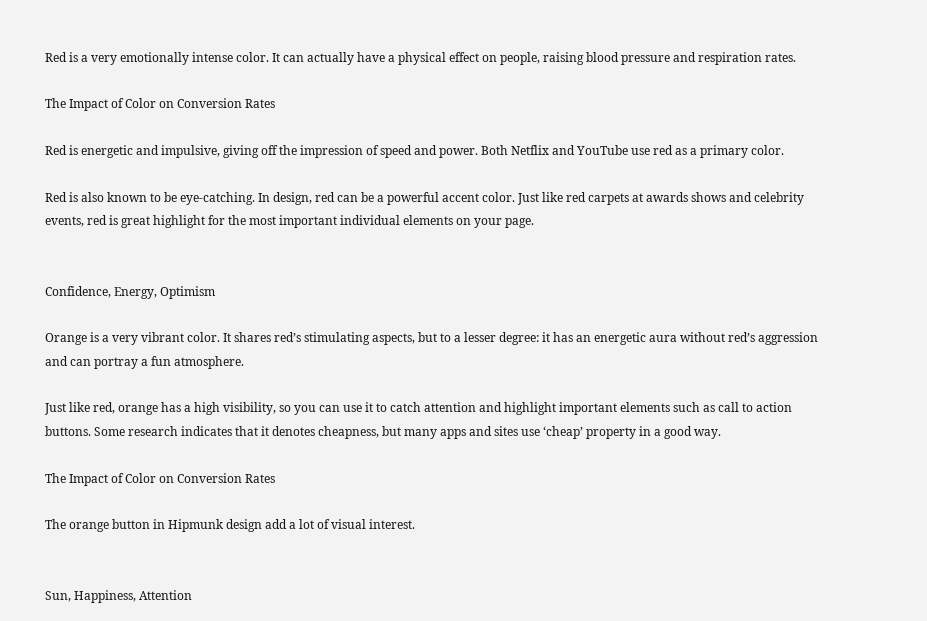Red is a very emotionally intense color. It can actually have a physical effect on people, raising blood pressure and respiration rates.

The Impact of Color on Conversion Rates

Red is energetic and impulsive, giving off the impression of speed and power. Both Netflix and YouTube use red as a primary color.

Red is also known to be eye-catching. In design, red can be a powerful accent color. Just like red carpets at awards shows and celebrity events, red is great highlight for the most important individual elements on your page.


Confidence, Energy, Optimism

Orange is a very vibrant color. It shares red’s stimulating aspects, but to a lesser degree: it has an energetic aura without red’s aggression and can portray a fun atmosphere.

Just like red, orange has a high visibility, so you can use it to catch attention and highlight important elements such as call to action buttons. Some research indicates that it denotes cheapness, but many apps and sites use ‘cheap’ property in a good way.

The Impact of Color on Conversion Rates

The orange button in Hipmunk design add a lot of visual interest.


Sun, Happiness, Attention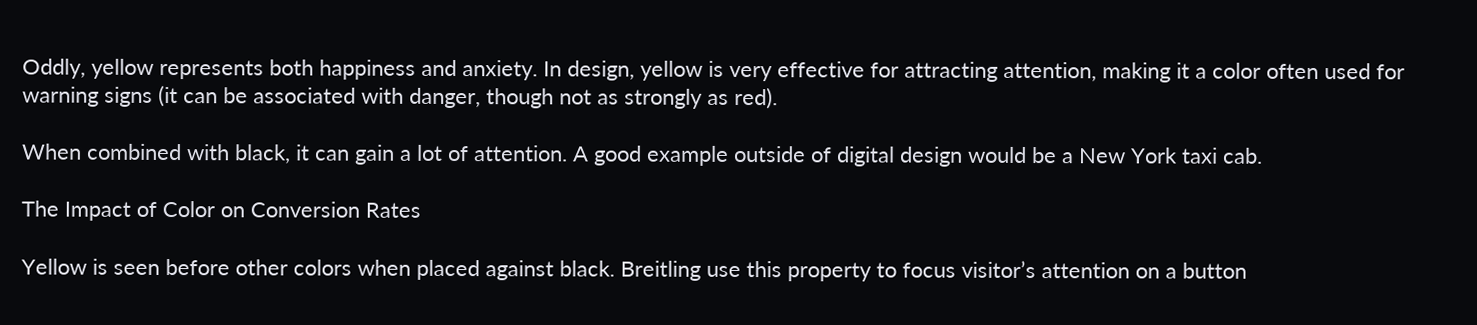Oddly, yellow represents both happiness and anxiety. In design, yellow is very effective for attracting attention, making it a color often used for warning signs (it can be associated with danger, though not as strongly as red).

When combined with black, it can gain a lot of attention. A good example outside of digital design would be a New York taxi cab.

The Impact of Color on Conversion Rates

Yellow is seen before other colors when placed against black. Breitling use this property to focus visitor’s attention on a button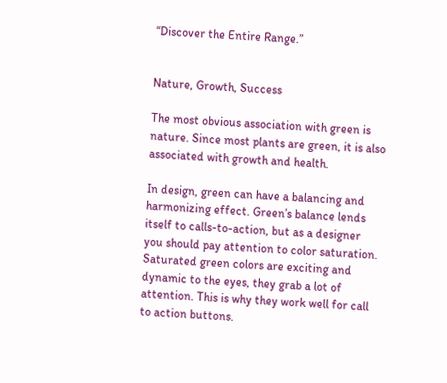“Discover the Entire Range.”


Nature, Growth, Success

The most obvious association with green is nature. Since most plants are green, it is also associated with growth and health.

In design, green can have a balancing and harmonizing effect. Green’s balance lends itself to calls-to-action, but as a designer you should pay attention to color saturation. Saturated green colors are exciting and dynamic to the eyes, they grab a lot of attention. This is why they work well for call to action buttons.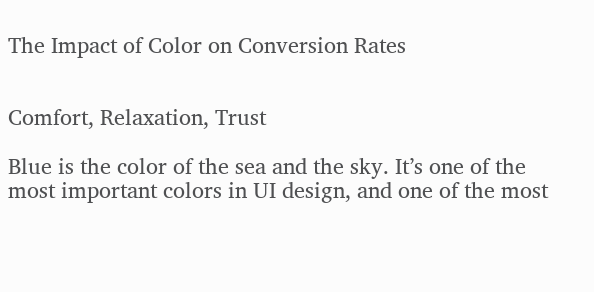The Impact of Color on Conversion Rates


Comfort, Relaxation, Trust

Blue is the color of the sea and the sky. It’s one of the most important colors in UI design, and one of the most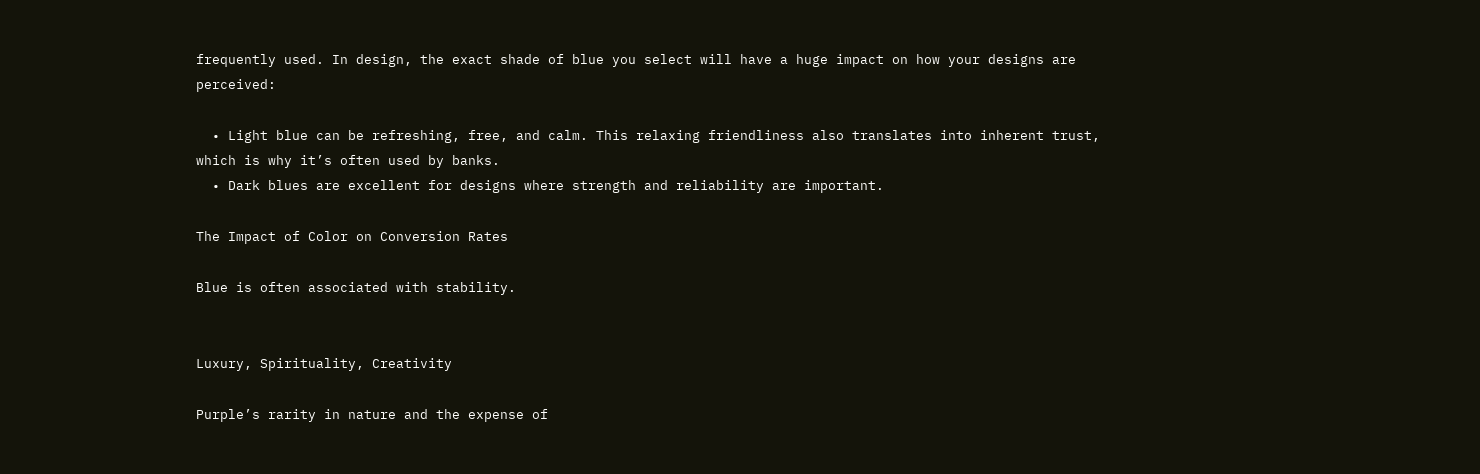frequently used. In design, the exact shade of blue you select will have a huge impact on how your designs are perceived:

  • Light blue can be refreshing, free, and calm. This relaxing friendliness also translates into inherent trust, which is why it’s often used by banks.
  • Dark blues are excellent for designs where strength and reliability are important.

The Impact of Color on Conversion Rates

Blue is often associated with stability.


Luxury, Spirituality, Creativity

Purple’s rarity in nature and the expense of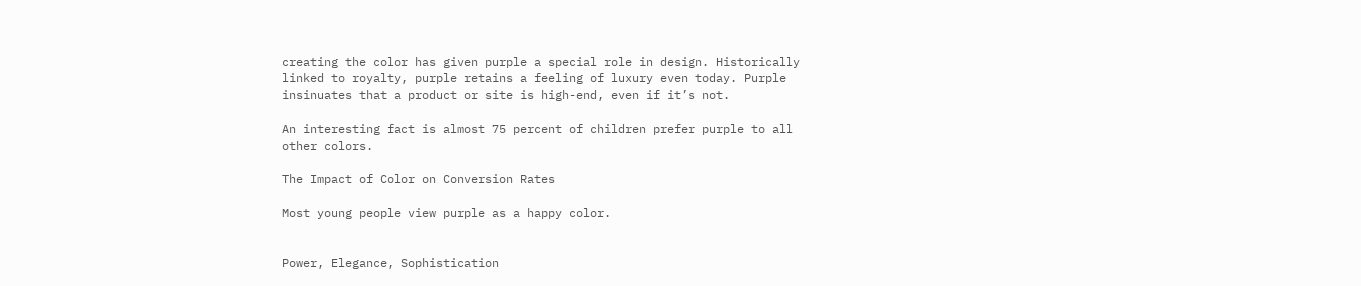creating the color has given purple a special role in design. Historically linked to royalty, purple retains a feeling of luxury even today. Purple insinuates that a product or site is high-end, even if it’s not.

An interesting fact is almost 75 percent of children prefer purple to all other colors.

The Impact of Color on Conversion Rates

Most young people view purple as a happy color.


Power, Elegance, Sophistication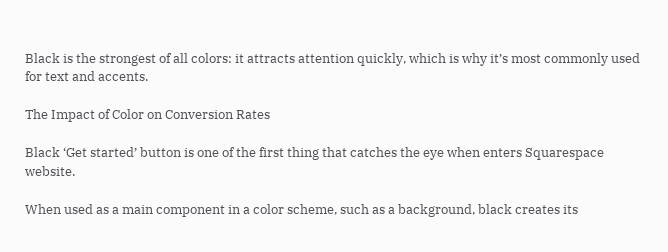Black is the strongest of all colors: it attracts attention quickly, which is why it’s most commonly used for text and accents.

The Impact of Color on Conversion Rates

Black ‘Get started’ button is one of the first thing that catches the eye when enters Squarespace website.

When used as a main component in a color scheme, such as a background, black creates its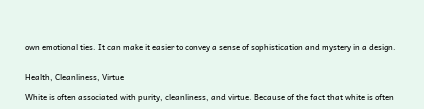own emotional ties. It can make it easier to convey a sense of sophistication and mystery in a design.


Health, Cleanliness, Virtue

White is often associated with purity, cleanliness, and virtue. Because of the fact that white is often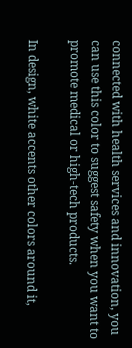connected with health services and innovation, you can use this color to suggest safety when you want to promote medical or high-tech products.

In design, white accents other colors around it,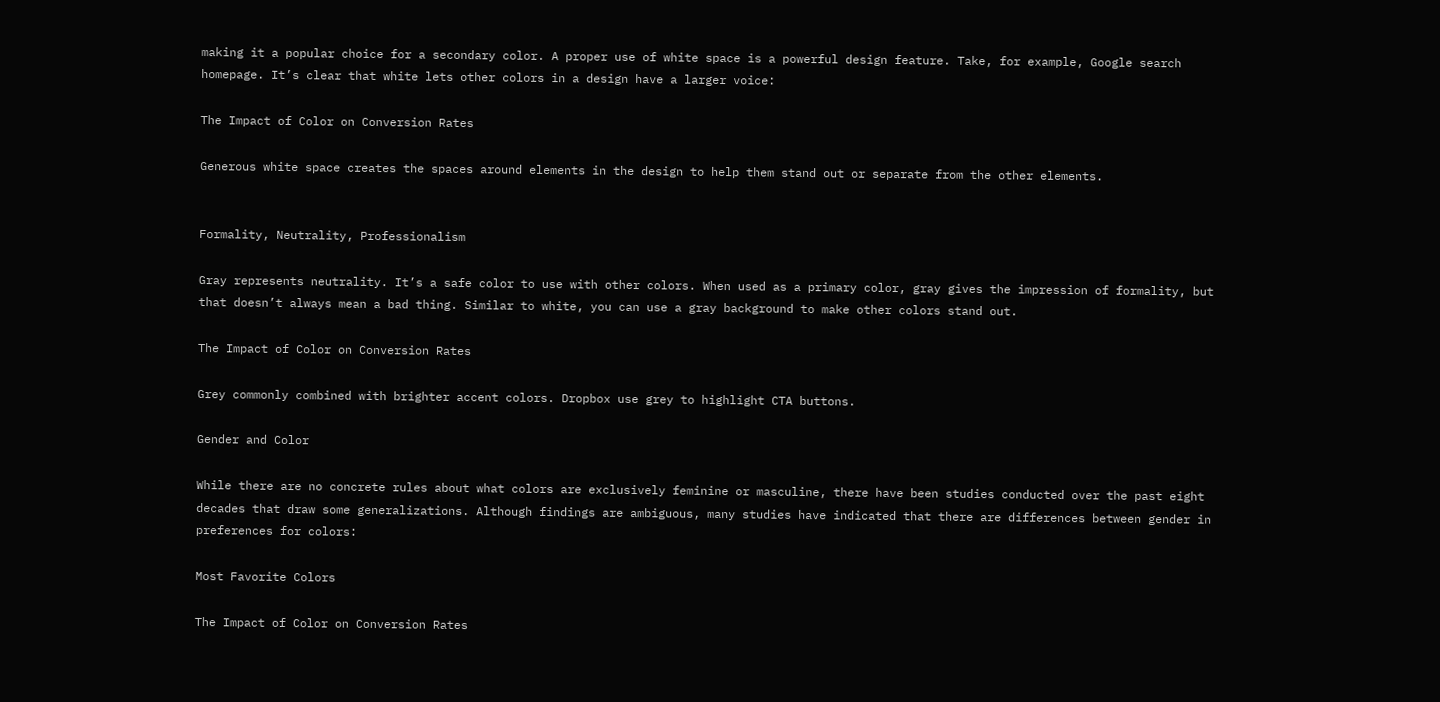making it a popular choice for a secondary color. A proper use of white space is a powerful design feature. Take, for example, Google search homepage. It’s clear that white lets other colors in a design have a larger voice:

The Impact of Color on Conversion Rates

Generous white space creates the spaces around elements in the design to help them stand out or separate from the other elements.


Formality, Neutrality, Professionalism

Gray represents neutrality. It’s a safe color to use with other colors. When used as a primary color, gray gives the impression of formality, but that doesn’t always mean a bad thing. Similar to white, you can use a gray background to make other colors stand out.

The Impact of Color on Conversion Rates

Grey commonly combined with brighter accent colors. Dropbox use grey to highlight CTA buttons.

Gender and Color

While there are no concrete rules about what colors are exclusively feminine or masculine, there have been studies conducted over the past eight decades that draw some generalizations. Although findings are ambiguous, many studies have indicated that there are differences between gender in preferences for colors:

Most Favorite Colors

The Impact of Color on Conversion Rates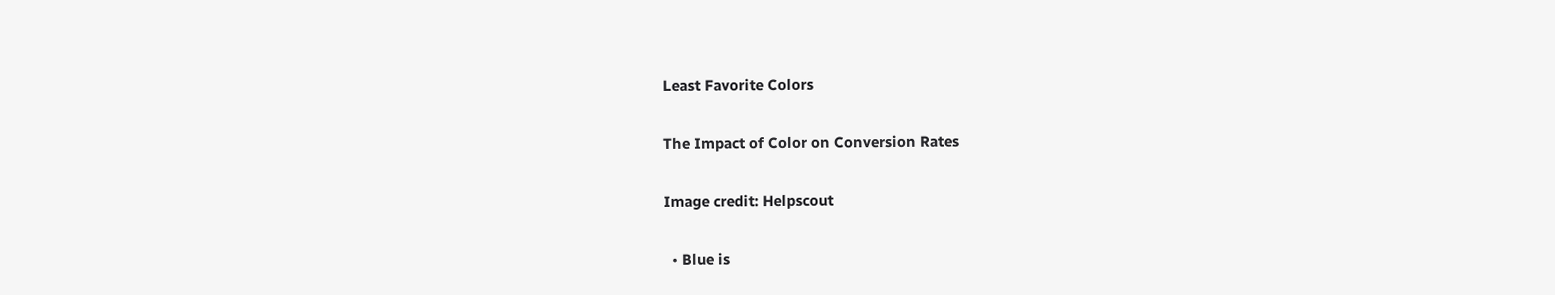Least Favorite Colors

The Impact of Color on Conversion Rates

Image credit: Helpscout

  • Blue is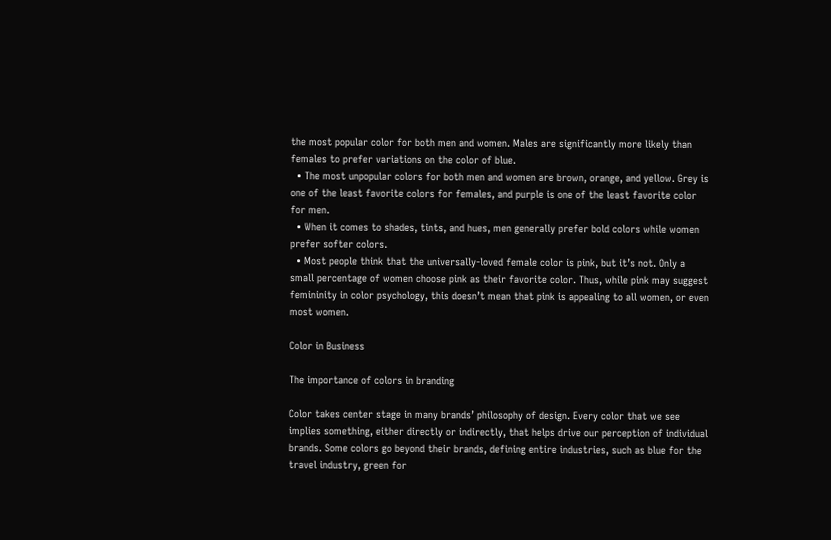the most popular color for both men and women. Males are significantly more likely than females to prefer variations on the color of blue.
  • The most unpopular colors for both men and women are brown, orange, and yellow. Grey is one of the least favorite colors for females, and purple is one of the least favorite color for men.
  • When it comes to shades, tints, and hues, men generally prefer bold colors while women prefer softer colors.
  • Most people think that the universally-loved female color is pink, but it’s not. Only a small percentage of women choose pink as their favorite color. Thus, while pink may suggest femininity in color psychology, this doesn’t mean that pink is appealing to all women, or even most women.

Color in Business

The importance of colors in branding

Color takes center stage in many brands’ philosophy of design. Every color that we see implies something, either directly or indirectly, that helps drive our perception of individual brands. Some colors go beyond their brands, defining entire industries, such as blue for the travel industry, green for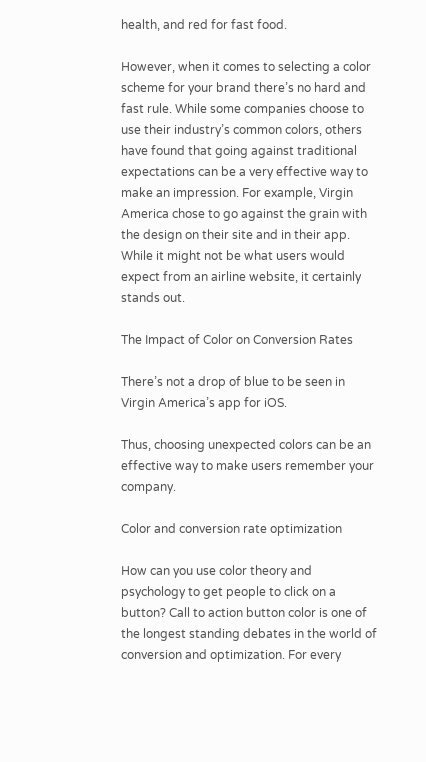health, and red for fast food.

However, when it comes to selecting a color scheme for your brand there’s no hard and fast rule. While some companies choose to use their industry’s common colors, others have found that going against traditional expectations can be a very effective way to make an impression. For example, Virgin America chose to go against the grain with the design on their site and in their app. While it might not be what users would expect from an airline website, it certainly stands out.

The Impact of Color on Conversion Rates

There’s not a drop of blue to be seen in Virgin America’s app for iOS.

Thus, choosing unexpected colors can be an effective way to make users remember your company.

Color and conversion rate optimization

How can you use color theory and psychology to get people to click on a button? Call to action button color is one of the longest standing debates in the world of conversion and optimization. For every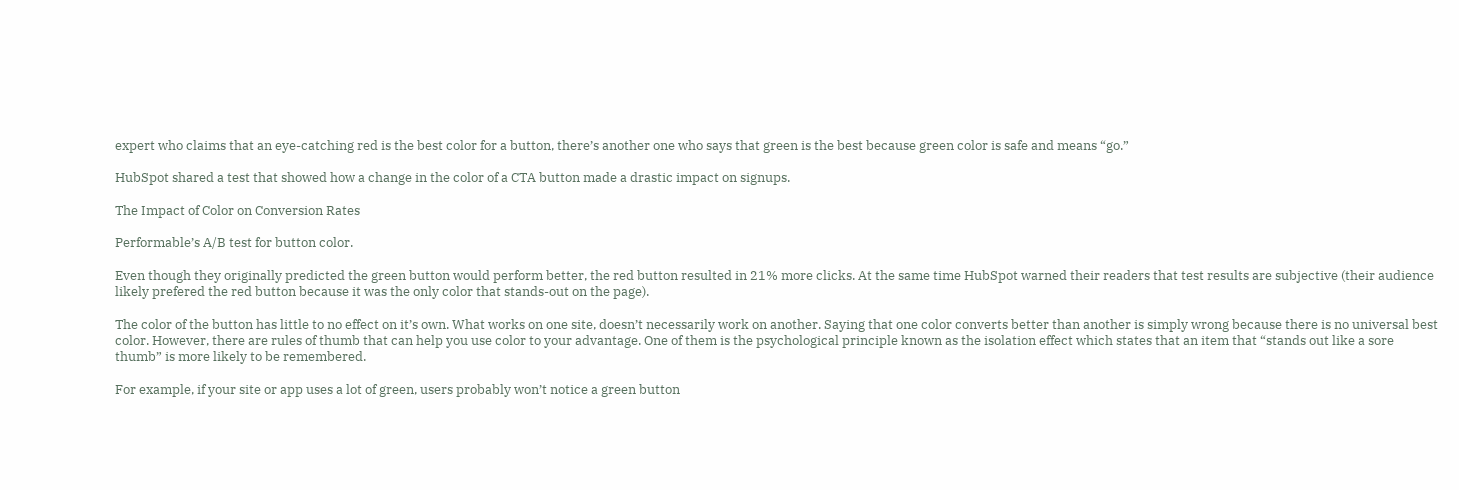expert who claims that an eye-catching red is the best color for a button, there’s another one who says that green is the best because green color is safe and means “go.”

HubSpot shared a test that showed how a change in the color of a CTA button made a drastic impact on signups.

The Impact of Color on Conversion Rates

Performable’s A/B test for button color.

Even though they originally predicted the green button would perform better, the red button resulted in 21% more clicks. At the same time HubSpot warned their readers that test results are subjective (their audience likely prefered the red button because it was the only color that stands-out on the page).

The color of the button has little to no effect on it’s own. What works on one site, doesn’t necessarily work on another. Saying that one color converts better than another is simply wrong because there is no universal best color. However, there are rules of thumb that can help you use color to your advantage. One of them is the psychological principle known as the isolation effect which states that an item that “stands out like a sore thumb” is more likely to be remembered.

For example, if your site or app uses a lot of green, users probably won’t notice a green button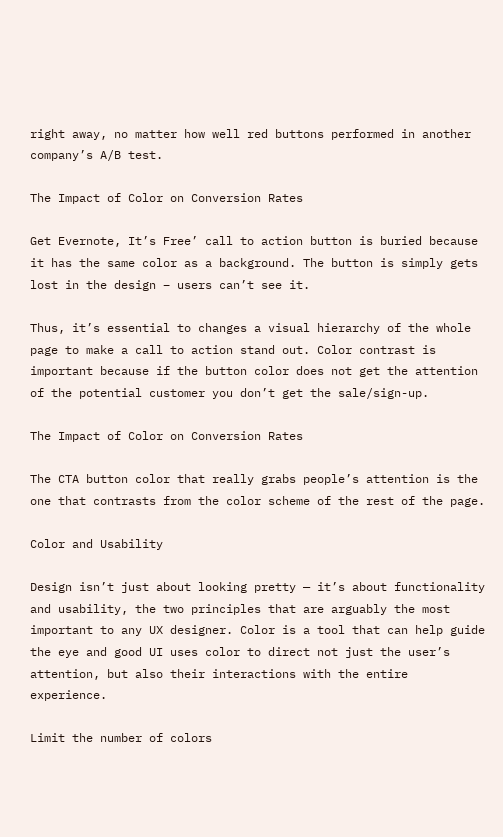right away, no matter how well red buttons performed in another company’s A/B test.

The Impact of Color on Conversion Rates

Get Evernote, It’s Free’ call to action button is buried because it has the same color as a background. The button is simply gets lost in the design – users can’t see it.

Thus, it’s essential to changes a visual hierarchy of the whole page to make a call to action stand out. Color contrast is important because if the button color does not get the attention of the potential customer you don’t get the sale/sign-up.

The Impact of Color on Conversion Rates

The CTA button color that really grabs people’s attention is the one that contrasts from the color scheme of the rest of the page.

Color and Usability

Design isn’t just about looking pretty — it’s about functionality and usability, the two principles that are arguably the most important to any UX designer. Color is a tool that can help guide the eye and good UI uses color to direct not just the user’s attention, but also their interactions with the entire experience.

Limit the number of colors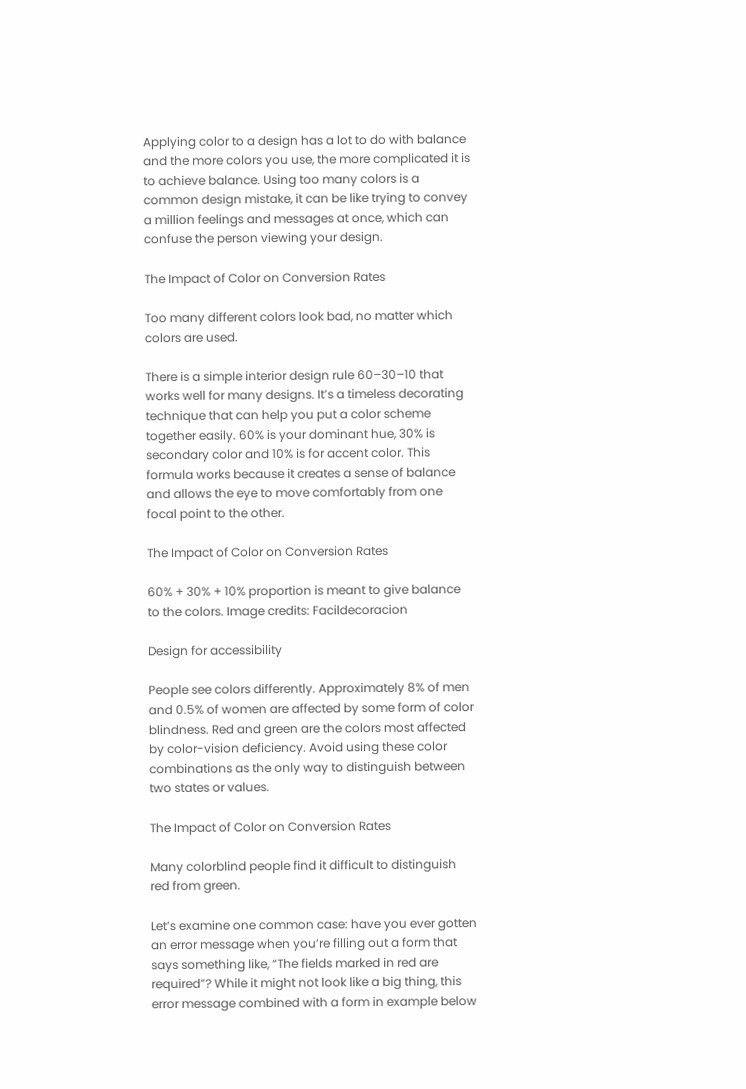Applying color to a design has a lot to do with balance and the more colors you use, the more complicated it is to achieve balance. Using too many colors is a common design mistake, it can be like trying to convey a million feelings and messages at once, which can confuse the person viewing your design.

The Impact of Color on Conversion Rates

Too many different colors look bad, no matter which colors are used.

There is a simple interior design rule 60–30–10 that works well for many designs. It’s a timeless decorating technique that can help you put a color scheme together easily. 60% is your dominant hue, 30% is secondary color and 10% is for accent color. This formula works because it creates a sense of balance and allows the eye to move comfortably from one focal point to the other.

The Impact of Color on Conversion Rates

60% + 30% + 10% proportion is meant to give balance to the colors. Image credits: Facildecoracion

Design for accessibility

People see colors differently. Approximately 8% of men and 0.5% of women are affected by some form of color blindness. Red and green are the colors most affected by color-vision deficiency. Avoid using these color combinations as the only way to distinguish between two states or values.

The Impact of Color on Conversion Rates

Many colorblind people find it difficult to distinguish red from green.

Let’s examine one common case: have you ever gotten an error message when you’re filling out a form that says something like, “The fields marked in red are required”? While it might not look like a big thing, this error message combined with a form in example below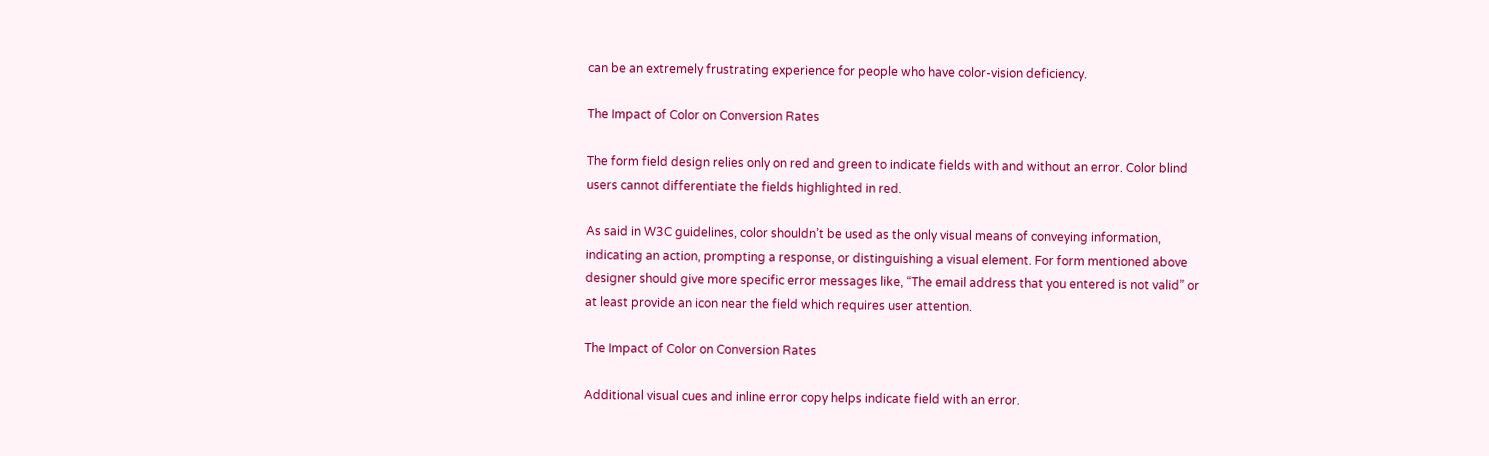can be an extremely frustrating experience for people who have color-vision deficiency.

The Impact of Color on Conversion Rates

The form field design relies only on red and green to indicate fields with and without an error. Color blind users cannot differentiate the fields highlighted in red.

As said in W3C guidelines, color shouldn’t be used as the only visual means of conveying information, indicating an action, prompting a response, or distinguishing a visual element. For form mentioned above designer should give more specific error messages like, “The email address that you entered is not valid” or at least provide an icon near the field which requires user attention.

The Impact of Color on Conversion Rates

Additional visual cues and inline error copy helps indicate field with an error.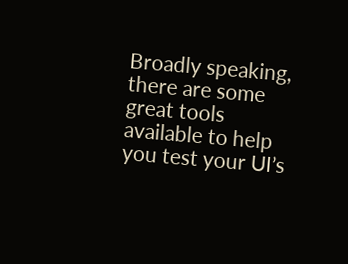Broadly speaking, there are some great tools available to help you test your UI’s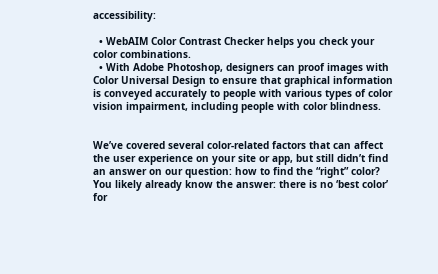accessibility:

  • WebAIM Color Contrast Checker helps you check your color combinations.
  • With Adobe Photoshop, designers can proof images with Color Universal Design to ensure that graphical information is conveyed accurately to people with various types of color vision impairment, including people with color blindness.


We’ve covered several color-related factors that can affect the user experience on your site or app, but still didn’t find an answer on our question: how to find the “right” color? You likely already know the answer: there is no ‘best color’ for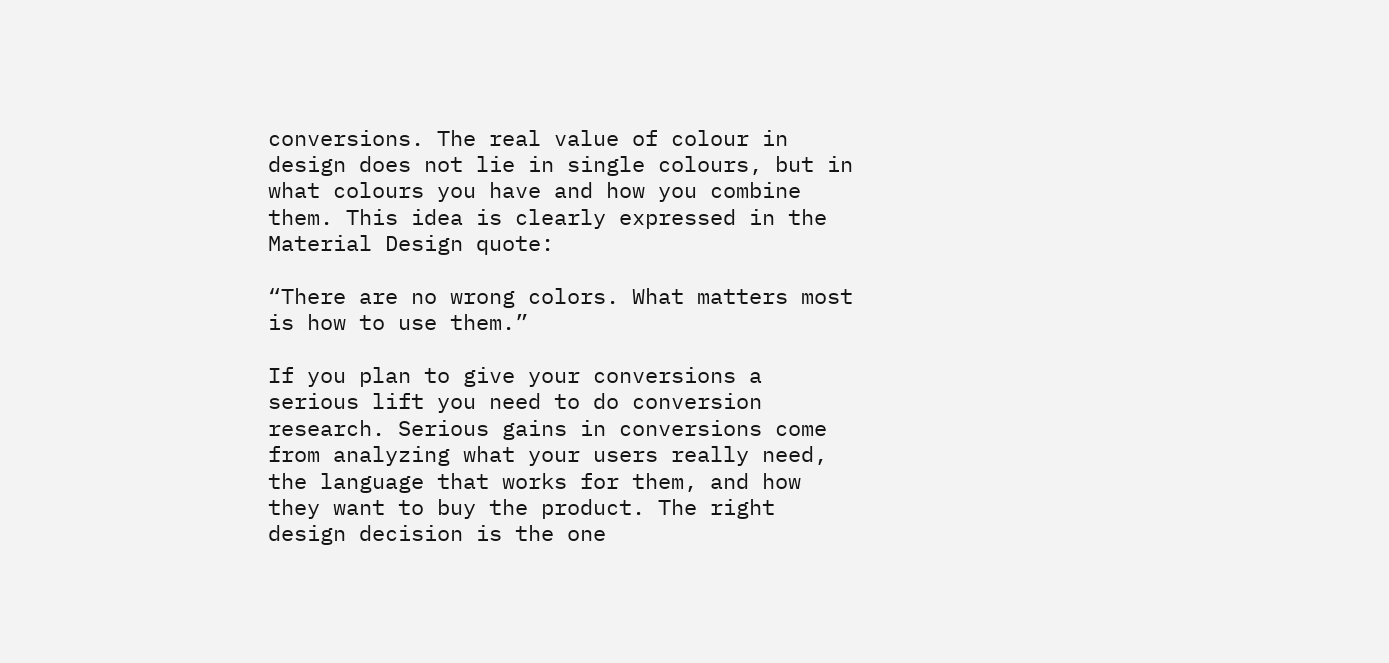conversions. The real value of colour in design does not lie in single colours, but in what colours you have and how you combine them. This idea is clearly expressed in the Material Design quote:

“There are no wrong colors. What matters most is how to use them.”

If you plan to give your conversions a serious lift you need to do conversion research. Serious gains in conversions come from analyzing what your users really need, the language that works for them, and how they want to buy the product. The right design decision is the one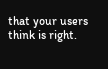that your users think is right.